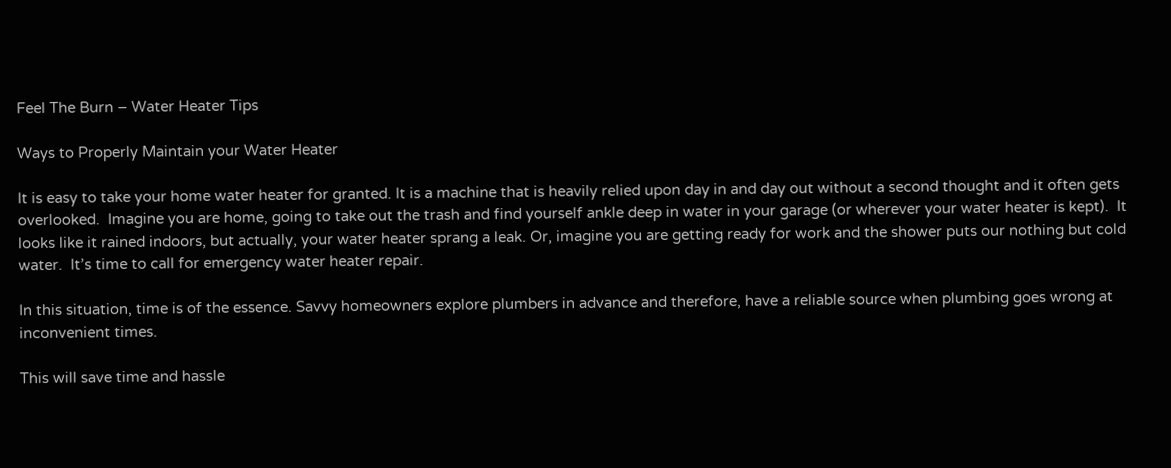Feel The Burn – Water Heater Tips

Ways to Properly Maintain your Water Heater

It is easy to take your home water heater for granted. It is a machine that is heavily relied upon day in and day out without a second thought and it often gets overlooked.  Imagine you are home, going to take out the trash and find yourself ankle deep in water in your garage (or wherever your water heater is kept).  It looks like it rained indoors, but actually, your water heater sprang a leak. Or, imagine you are getting ready for work and the shower puts our nothing but cold water.  It’s time to call for emergency water heater repair.

In this situation, time is of the essence. Savvy homeowners explore plumbers in advance and therefore, have a reliable source when plumbing goes wrong at inconvenient times.

This will save time and hassle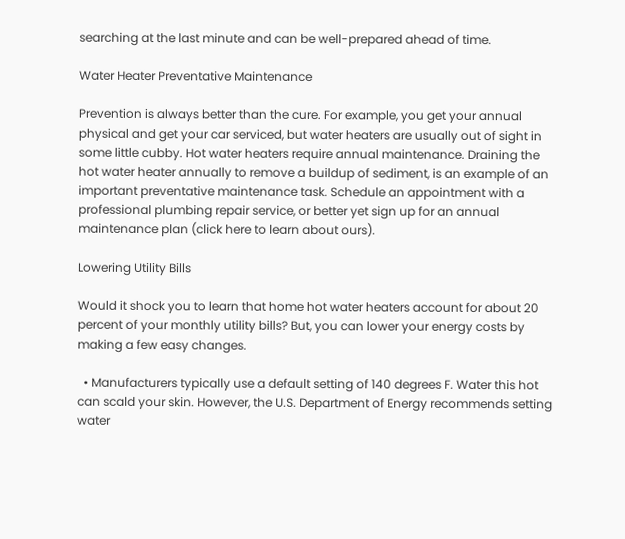searching at the last minute and can be well-prepared ahead of time.

Water Heater Preventative Maintenance

Prevention is always better than the cure. For example, you get your annual physical and get your car serviced, but water heaters are usually out of sight in some little cubby. Hot water heaters require annual maintenance. Draining the hot water heater annually to remove a buildup of sediment, is an example of an important preventative maintenance task. Schedule an appointment with a professional plumbing repair service, or better yet sign up for an annual maintenance plan (click here to learn about ours).

Lowering Utility Bills

Would it shock you to learn that home hot water heaters account for about 20 percent of your monthly utility bills? But, you can lower your energy costs by making a few easy changes.

  • Manufacturers typically use a default setting of 140 degrees F. Water this hot can scald your skin. However, the U.S. Department of Energy recommends setting water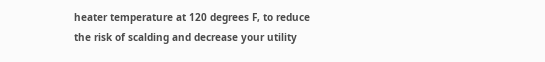heater temperature at 120 degrees F, to reduce the risk of scalding and decrease your utility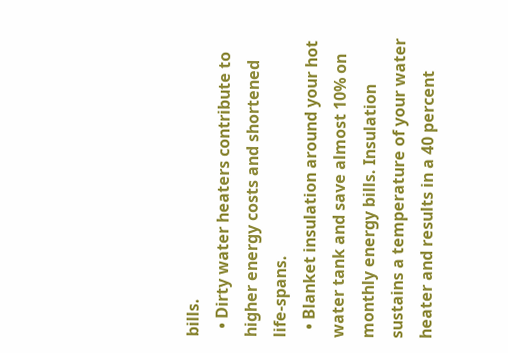bills.
  • Dirty water heaters contribute to higher energy costs and shortened life-spans.
  • Blanket insulation around your hot water tank and save almost 10% on monthly energy bills. Insulation sustains a temperature of your water heater and results in a 40 percent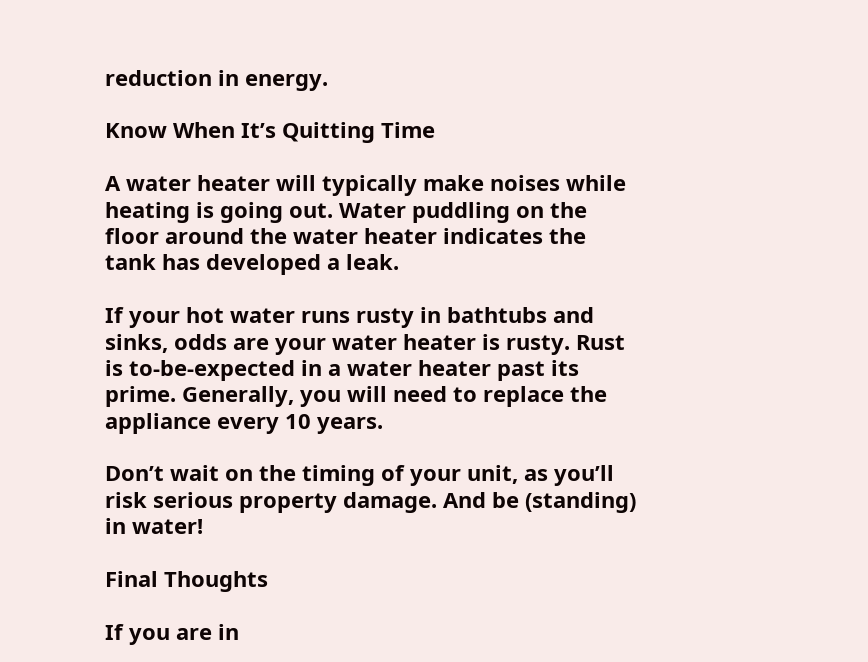reduction in energy.

Know When It’s Quitting Time

A water heater will typically make noises while heating is going out. Water puddling on the floor around the water heater indicates the tank has developed a leak.

If your hot water runs rusty in bathtubs and sinks, odds are your water heater is rusty. Rust is to-be-expected in a water heater past its prime. Generally, you will need to replace the appliance every 10 years.

Don’t wait on the timing of your unit, as you’ll risk serious property damage. And be (standing) in water!

Final Thoughts

If you are in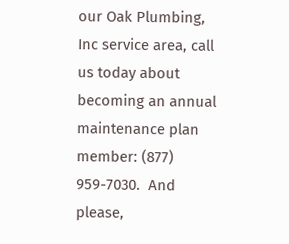our Oak Plumbing, Inc service area, call us today about becoming an annual maintenance plan member: (877) 959-7030.  And please,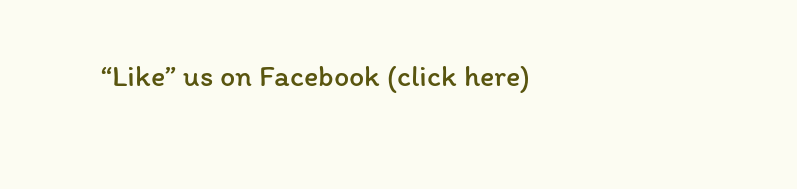“Like” us on Facebook (click here)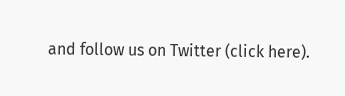and follow us on Twitter (click here).